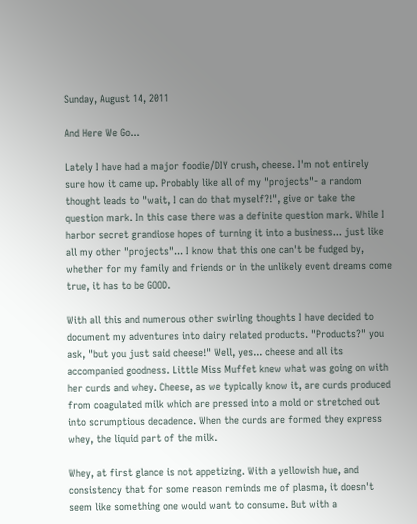Sunday, August 14, 2011

And Here We Go...

Lately I have had a major foodie/DIY crush, cheese. I'm not entirely sure how it came up. Probably like all of my "projects"- a random thought leads to "wait, I can do that myself?!", give or take the question mark. In this case there was a definite question mark. While I harbor secret grandiose hopes of turning it into a business... just like all my other "projects"... I know that this one can't be fudged by, whether for my family and friends or in the unlikely event dreams come true, it has to be GOOD.

With all this and numerous other swirling thoughts I have decided to document my adventures into dairy related products. "Products?" you ask, "but you just said cheese!" Well, yes... cheese and all its accompanied goodness. Little Miss Muffet knew what was going on with her curds and whey. Cheese, as we typically know it, are curds produced from coagulated milk which are pressed into a mold or stretched out into scrumptious decadence. When the curds are formed they express whey, the liquid part of the milk.

Whey, at first glance is not appetizing. With a yellowish hue, and consistency that for some reason reminds me of plasma, it doesn't seem like something one would want to consume. But with a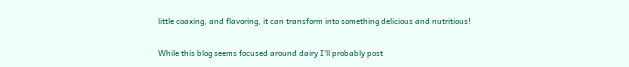little coaxing, and flavoring, it can transform into something delicious and nutritious!

While this blog seems focused around dairy I'll probably post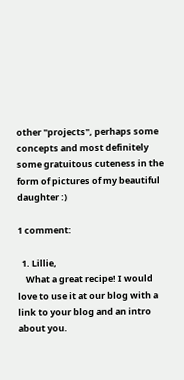other "projects", perhaps some concepts and most definitely some gratuitous cuteness in the form of pictures of my beautiful daughter :)

1 comment:

  1. Lillie,
    What a great recipe! I would love to use it at our blog with a link to your blog and an intro about you.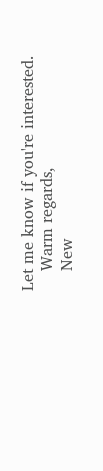Let me know if you're interested.
    Warm regards,
    New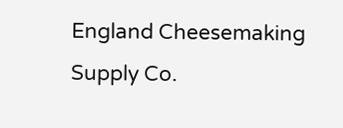England Cheesemaking Supply Co.